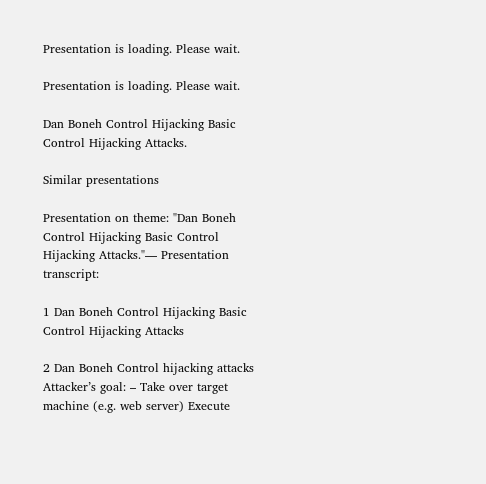Presentation is loading. Please wait.

Presentation is loading. Please wait.

Dan Boneh Control Hijacking Basic Control Hijacking Attacks.

Similar presentations

Presentation on theme: "Dan Boneh Control Hijacking Basic Control Hijacking Attacks."— Presentation transcript:

1 Dan Boneh Control Hijacking Basic Control Hijacking Attacks

2 Dan Boneh Control hijacking attacks Attacker’s goal: – Take over target machine (e.g. web server) Execute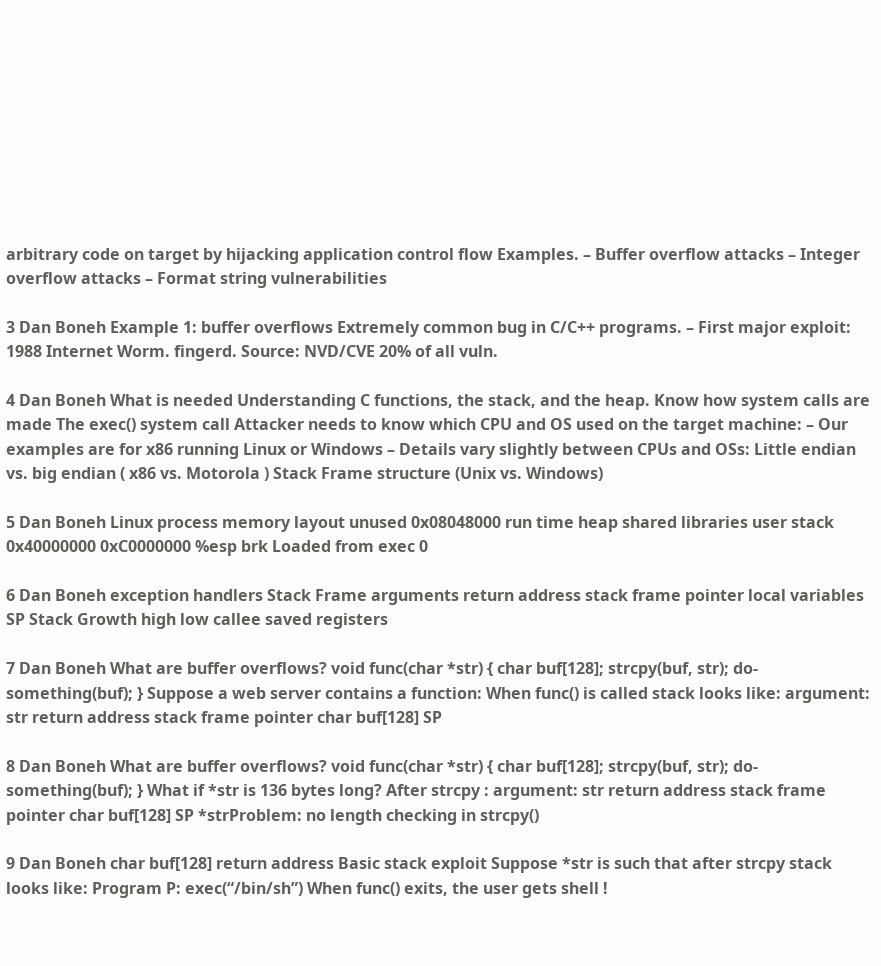arbitrary code on target by hijacking application control flow Examples. – Buffer overflow attacks – Integer overflow attacks – Format string vulnerabilities

3 Dan Boneh Example 1: buffer overflows Extremely common bug in C/C++ programs. – First major exploit: 1988 Internet Worm. fingerd. Source: NVD/CVE 20% of all vuln.

4 Dan Boneh What is needed Understanding C functions, the stack, and the heap. Know how system calls are made The exec() system call Attacker needs to know which CPU and OS used on the target machine: – Our examples are for x86 running Linux or Windows – Details vary slightly between CPUs and OSs: Little endian vs. big endian ( x86 vs. Motorola ) Stack Frame structure (Unix vs. Windows)

5 Dan Boneh Linux process memory layout unused 0x08048000 run time heap shared libraries user stack 0x40000000 0xC0000000 %esp brk Loaded from exec 0

6 Dan Boneh exception handlers Stack Frame arguments return address stack frame pointer local variables SP Stack Growth high low callee saved registers

7 Dan Boneh What are buffer overflows? void func(char *str) { char buf[128]; strcpy(buf, str); do-something(buf); } Suppose a web server contains a function: When func() is called stack looks like: argument: str return address stack frame pointer char buf[128] SP

8 Dan Boneh What are buffer overflows? void func(char *str) { char buf[128]; strcpy(buf, str); do-something(buf); } What if *str is 136 bytes long? After strcpy : argument: str return address stack frame pointer char buf[128] SP *strProblem: no length checking in strcpy()

9 Dan Boneh char buf[128] return address Basic stack exploit Suppose *str is such that after strcpy stack looks like: Program P: exec(“/bin/sh”) When func() exits, the user gets shell !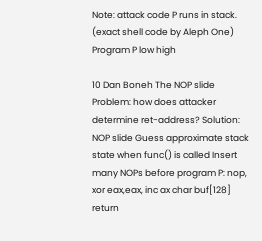Note: attack code P runs in stack. (exact shell code by Aleph One) Program P low high

10 Dan Boneh The NOP slide Problem: how does attacker determine ret-address? Solution: NOP slide Guess approximate stack state when func() is called Insert many NOPs before program P: nop, xor eax,eax, inc ax char buf[128] return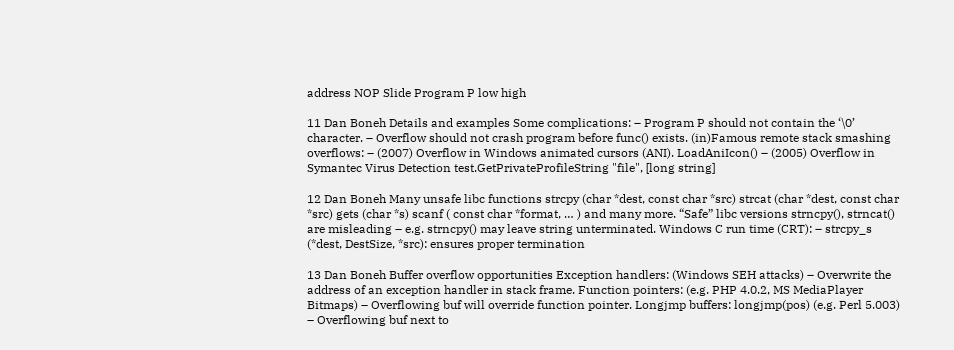address NOP Slide Program P low high

11 Dan Boneh Details and examples Some complications: – Program P should not contain the ‘\0’ character. – Overflow should not crash program before func() exists. (in)Famous remote stack smashing overflows: – (2007) Overflow in Windows animated cursors (ANI). LoadAniIcon() – (2005) Overflow in Symantec Virus Detection test.GetPrivateProfileString "file", [long string]

12 Dan Boneh Many unsafe libc functions strcpy (char *dest, const char *src) strcat (char *dest, const char *src) gets (char *s) scanf ( const char *format, … ) and many more. “Safe” libc versions strncpy(), strncat() are misleading – e.g. strncpy() may leave string unterminated. Windows C run time (CRT): – strcpy_s (*dest, DestSize, *src): ensures proper termination

13 Dan Boneh Buffer overflow opportunities Exception handlers: (Windows SEH attacks) – Overwrite the address of an exception handler in stack frame. Function pointers: (e.g. PHP 4.0.2, MS MediaPlayer Bitmaps) – Overflowing buf will override function pointer. Longjmp buffers: longjmp(pos) (e.g. Perl 5.003) – Overflowing buf next to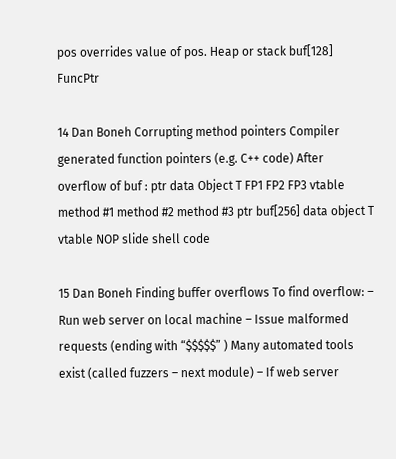pos overrides value of pos. Heap or stack buf[128] FuncPtr

14 Dan Boneh Corrupting method pointers Compiler generated function pointers (e.g. C++ code) After overflow of buf : ptr data Object T FP1 FP2 FP3 vtable method #1 method #2 method #3 ptr buf[256] data object T vtable NOP slide shell code

15 Dan Boneh Finding buffer overflows To find overflow: – Run web server on local machine – Issue malformed requests (ending with “$$$$$” ) Many automated tools exist (called fuzzers – next module) – If web server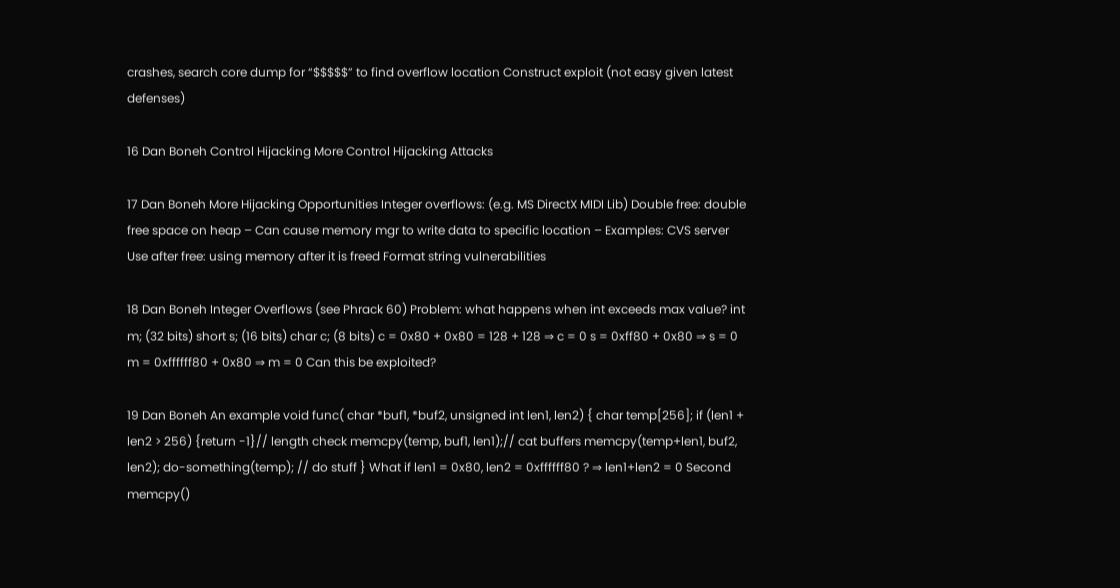crashes, search core dump for “$$$$$” to find overflow location Construct exploit (not easy given latest defenses)

16 Dan Boneh Control Hijacking More Control Hijacking Attacks

17 Dan Boneh More Hijacking Opportunities Integer overflows: (e.g. MS DirectX MIDI Lib) Double free: double free space on heap – Can cause memory mgr to write data to specific location – Examples: CVS server Use after free: using memory after it is freed Format string vulnerabilities

18 Dan Boneh Integer Overflows (see Phrack 60) Problem: what happens when int exceeds max value? int m; (32 bits) short s; (16 bits) char c; (8 bits) c = 0x80 + 0x80 = 128 + 128 ⇒ c = 0 s = 0xff80 + 0x80 ⇒ s = 0 m = 0xffffff80 + 0x80 ⇒ m = 0 Can this be exploited?

19 Dan Boneh An example void func( char *buf1, *buf2, unsigned int len1, len2) { char temp[256]; if (len1 + len2 > 256) {return -1}// length check memcpy(temp, buf1, len1);// cat buffers memcpy(temp+len1, buf2, len2); do-something(temp); // do stuff } What if len1 = 0x80, len2 = 0xffffff80 ? ⇒ len1+len2 = 0 Second memcpy()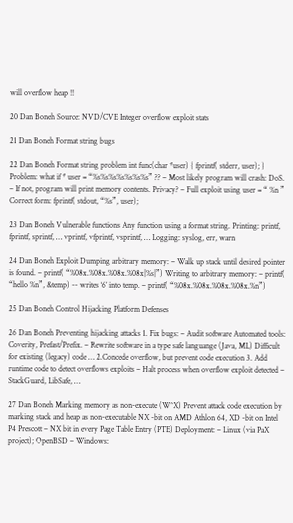will overflow heap !!

20 Dan Boneh Source: NVD/CVE Integer overflow exploit stats

21 Dan Boneh Format string bugs

22 Dan Boneh Format string problem int func(char *user) { fprintf( stderr, user); } Problem: what if * user = “%s%s%s%s%s%s%s” ?? – Most likely program will crash: DoS. – If not, program will print memory contents. Privacy? – Full exploit using user = “ %n ” Correct form: fprintf( stdout, “%s”, user);

23 Dan Boneh Vulnerable functions Any function using a format string. Printing: printf, fprintf, sprintf, … vprintf, vfprintf, vsprintf, … Logging: syslog, err, warn

24 Dan Boneh Exploit Dumping arbitrary memory: – Walk up stack until desired pointer is found. – printf( “%08x.%08x.%08x.%08x|%s|”) Writing to arbitrary memory: – printf( “hello %n”, &temp) -- writes ‘6’ into temp. – printf( “%08x.%08x.%08x.%08x.%n”)

25 Dan Boneh Control Hijacking Platform Defenses

26 Dan Boneh Preventing hijacking attacks 1. Fix bugs: – Audit software Automated tools: Coverity, Prefast/Prefix. – Rewrite software in a type safe languange (Java, ML) Difficult for existing (legacy) code … 2.Concede overflow, but prevent code execution 3. Add runtime code to detect overflows exploits – Halt process when overflow exploit detected – StackGuard, LibSafe, …

27 Dan Boneh Marking memory as non-execute (W^X) Prevent attack code execution by marking stack and heap as non-executable NX -bit on AMD Athlon 64, XD -bit on Intel P4 Prescott – NX bit in every Page Table Entry (PTE) Deployment: – Linux (via PaX project); OpenBSD – Windows: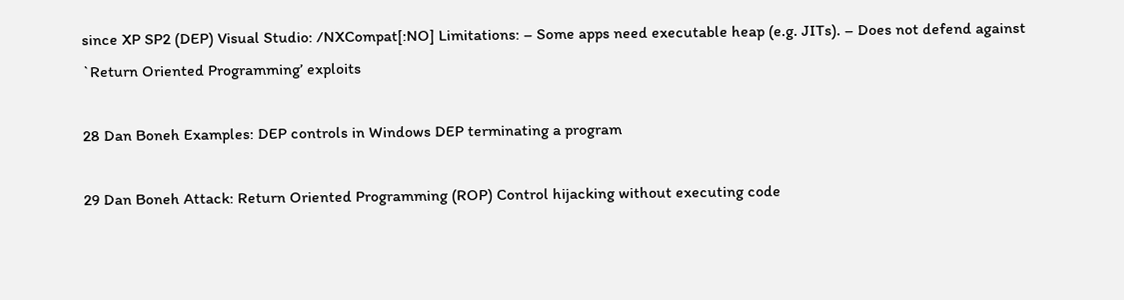since XP SP2 (DEP) Visual Studio: /NXCompat[:NO] Limitations: – Some apps need executable heap (e.g. JITs). – Does not defend against `Return Oriented Programming’ exploits

28 Dan Boneh Examples: DEP controls in Windows DEP terminating a program

29 Dan Boneh Attack: Return Oriented Programming (ROP) Control hijacking without executing code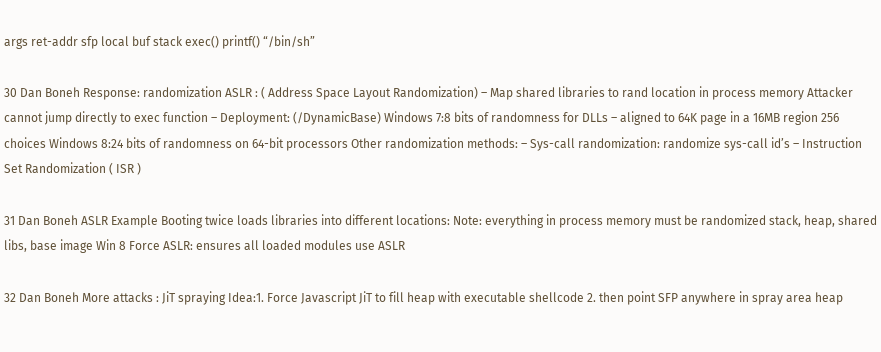args ret-addr sfp local buf stack exec() printf() “/bin/sh”

30 Dan Boneh Response: randomization ASLR : ( Address Space Layout Randomization) – Map shared libraries to rand location in process memory Attacker cannot jump directly to exec function – Deployment: (/DynamicBase) Windows 7:8 bits of randomness for DLLs – aligned to 64K page in a 16MB region 256 choices Windows 8:24 bits of randomness on 64-bit processors Other randomization methods: – Sys-call randomization: randomize sys-call id’s – Instruction Set Randomization ( ISR )

31 Dan Boneh ASLR Example Booting twice loads libraries into different locations: Note: everything in process memory must be randomized stack, heap, shared libs, base image Win 8 Force ASLR: ensures all loaded modules use ASLR

32 Dan Boneh More attacks : JiT spraying Idea:1. Force Javascript JiT to fill heap with executable shellcode 2. then point SFP anywhere in spray area heap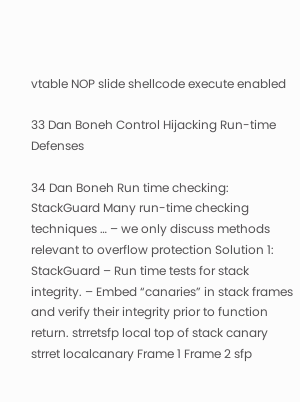vtable NOP slide shellcode execute enabled

33 Dan Boneh Control Hijacking Run-time Defenses

34 Dan Boneh Run time checking: StackGuard Many run-time checking techniques … – we only discuss methods relevant to overflow protection Solution 1: StackGuard – Run time tests for stack integrity. – Embed “canaries” in stack frames and verify their integrity prior to function return. strretsfp local top of stack canary strret localcanary Frame 1 Frame 2 sfp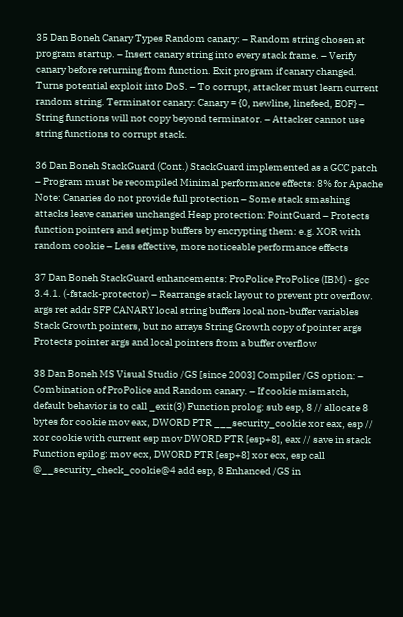35 Dan Boneh Canary Types Random canary: – Random string chosen at program startup. – Insert canary string into every stack frame. – Verify canary before returning from function. Exit program if canary changed. Turns potential exploit into DoS. – To corrupt, attacker must learn current random string. Terminator canary: Canary = {0, newline, linefeed, EOF} – String functions will not copy beyond terminator. – Attacker cannot use string functions to corrupt stack.

36 Dan Boneh StackGuard (Cont.) StackGuard implemented as a GCC patch – Program must be recompiled Minimal performance effects: 8% for Apache Note: Canaries do not provide full protection – Some stack smashing attacks leave canaries unchanged Heap protection: PointGuard – Protects function pointers and setjmp buffers by encrypting them: e.g. XOR with random cookie – Less effective, more noticeable performance effects

37 Dan Boneh StackGuard enhancements: ProPolice ProPolice (IBM) - gcc 3.4.1. (-fstack-protector) – Rearrange stack layout to prevent ptr overflow. args ret addr SFP CANARY local string buffers local non-buffer variables Stack Growth pointers, but no arrays String Growth copy of pointer args Protects pointer args and local pointers from a buffer overflow

38 Dan Boneh MS Visual Studio /GS [since 2003] Compiler /GS option: – Combination of ProPolice and Random canary. – If cookie mismatch, default behavior is to call _exit(3) Function prolog: sub esp, 8 // allocate 8 bytes for cookie mov eax, DWORD PTR ___security_cookie xor eax, esp // xor cookie with current esp mov DWORD PTR [esp+8], eax // save in stack Function epilog: mov ecx, DWORD PTR [esp+8] xor ecx, esp call @__security_check_cookie@4 add esp, 8 Enhanced /GS in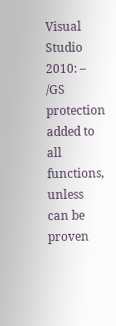Visual Studio 2010: – /GS protection added to all functions, unless can be proven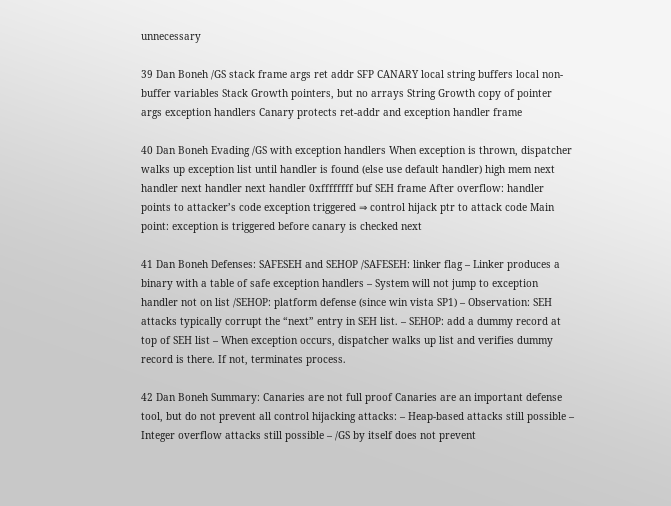unnecessary

39 Dan Boneh /GS stack frame args ret addr SFP CANARY local string buffers local non-buffer variables Stack Growth pointers, but no arrays String Growth copy of pointer args exception handlers Canary protects ret-addr and exception handler frame

40 Dan Boneh Evading /GS with exception handlers When exception is thrown, dispatcher walks up exception list until handler is found (else use default handler) high mem next handler next handler next handler 0xffffffff buf SEH frame After overflow: handler points to attacker’s code exception triggered ⇒ control hijack ptr to attack code Main point: exception is triggered before canary is checked next

41 Dan Boneh Defenses: SAFESEH and SEHOP /SAFESEH: linker flag – Linker produces a binary with a table of safe exception handlers – System will not jump to exception handler not on list /SEHOP: platform defense (since win vista SP1) – Observation: SEH attacks typically corrupt the “next” entry in SEH list. – SEHOP: add a dummy record at top of SEH list – When exception occurs, dispatcher walks up list and verifies dummy record is there. If not, terminates process.

42 Dan Boneh Summary: Canaries are not full proof Canaries are an important defense tool, but do not prevent all control hijacking attacks: – Heap-based attacks still possible – Integer overflow attacks still possible – /GS by itself does not prevent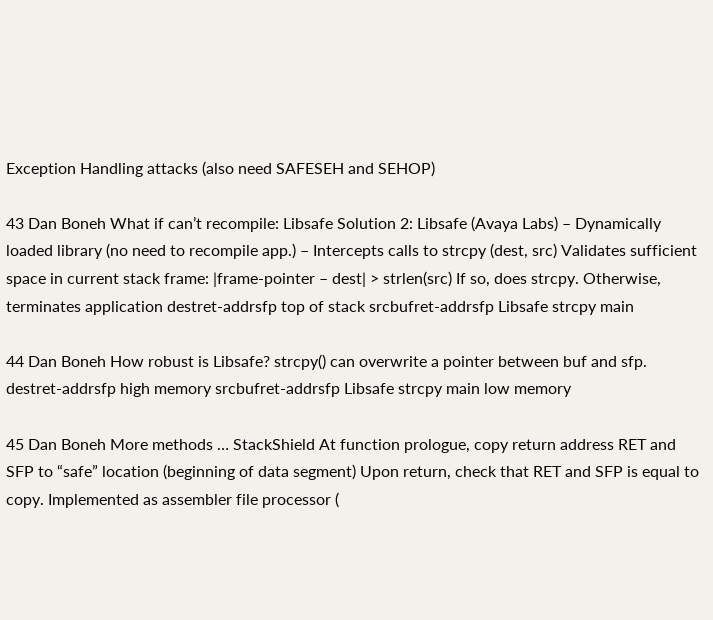Exception Handling attacks (also need SAFESEH and SEHOP)

43 Dan Boneh What if can’t recompile: Libsafe Solution 2: Libsafe (Avaya Labs) – Dynamically loaded library (no need to recompile app.) – Intercepts calls to strcpy (dest, src) Validates sufficient space in current stack frame: |frame-pointer – dest| > strlen(src) If so, does strcpy. Otherwise, terminates application destret-addrsfp top of stack srcbufret-addrsfp Libsafe strcpy main

44 Dan Boneh How robust is Libsafe? strcpy() can overwrite a pointer between buf and sfp. destret-addrsfp high memory srcbufret-addrsfp Libsafe strcpy main low memory

45 Dan Boneh More methods … StackShield At function prologue, copy return address RET and SFP to “safe” location (beginning of data segment) Upon return, check that RET and SFP is equal to copy. Implemented as assembler file processor (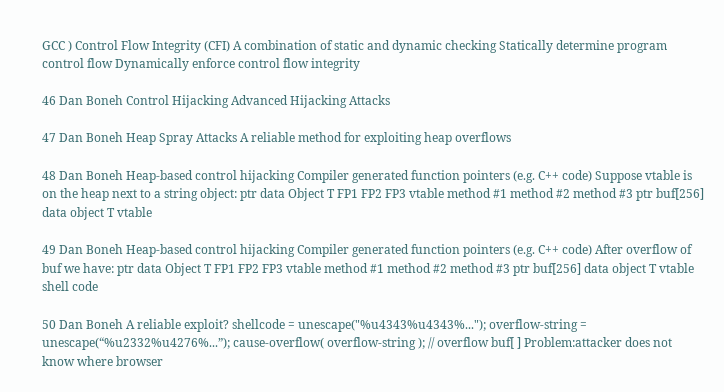GCC ) Control Flow Integrity (CFI) A combination of static and dynamic checking Statically determine program control flow Dynamically enforce control flow integrity

46 Dan Boneh Control Hijacking Advanced Hijacking Attacks

47 Dan Boneh Heap Spray Attacks A reliable method for exploiting heap overflows

48 Dan Boneh Heap-based control hijacking Compiler generated function pointers (e.g. C++ code) Suppose vtable is on the heap next to a string object: ptr data Object T FP1 FP2 FP3 vtable method #1 method #2 method #3 ptr buf[256] data object T vtable

49 Dan Boneh Heap-based control hijacking Compiler generated function pointers (e.g. C++ code) After overflow of buf we have: ptr data Object T FP1 FP2 FP3 vtable method #1 method #2 method #3 ptr buf[256] data object T vtable shell code

50 Dan Boneh A reliable exploit? shellcode = unescape("%u4343%u4343%..."); overflow-string = unescape(“%u2332%u4276%...”); cause-overflow( overflow-string ); // overflow buf[ ] Problem:attacker does not know where browser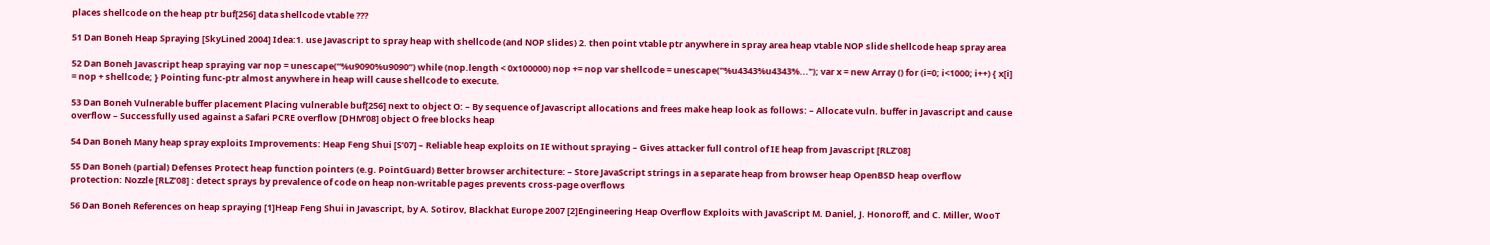places shellcode on the heap ptr buf[256] data shellcode vtable ???

51 Dan Boneh Heap Spraying [SkyLined 2004] Idea:1. use Javascript to spray heap with shellcode (and NOP slides) 2. then point vtable ptr anywhere in spray area heap vtable NOP slide shellcode heap spray area

52 Dan Boneh Javascript heap spraying var nop = unescape(“%u9090%u9090”) while (nop.length < 0x100000) nop += nop var shellcode = unescape("%u4343%u4343%..."); var x = new Array () for (i=0; i<1000; i++) { x[i] = nop + shellcode; } Pointing func-ptr almost anywhere in heap will cause shellcode to execute.

53 Dan Boneh Vulnerable buffer placement Placing vulnerable buf[256] next to object O: – By sequence of Javascript allocations and frees make heap look as follows: – Allocate vuln. buffer in Javascript and cause overflow – Successfully used against a Safari PCRE overflow [DHM’08] object O free blocks heap

54 Dan Boneh Many heap spray exploits Improvements: Heap Feng Shui [S’07] – Reliable heap exploits on IE without spraying – Gives attacker full control of IE heap from Javascript [RLZ’08]

55 Dan Boneh (partial) Defenses Protect heap function pointers (e.g. PointGuard) Better browser architecture: – Store JavaScript strings in a separate heap from browser heap OpenBSD heap overflow protection: Nozzle [RLZ’08] : detect sprays by prevalence of code on heap non-writable pages prevents cross-page overflows

56 Dan Boneh References on heap spraying [1]Heap Feng Shui in Javascript, by A. Sotirov, Blackhat Europe 2007 [2]Engineering Heap Overflow Exploits with JavaScript M. Daniel, J. Honoroff, and C. Miller, WooT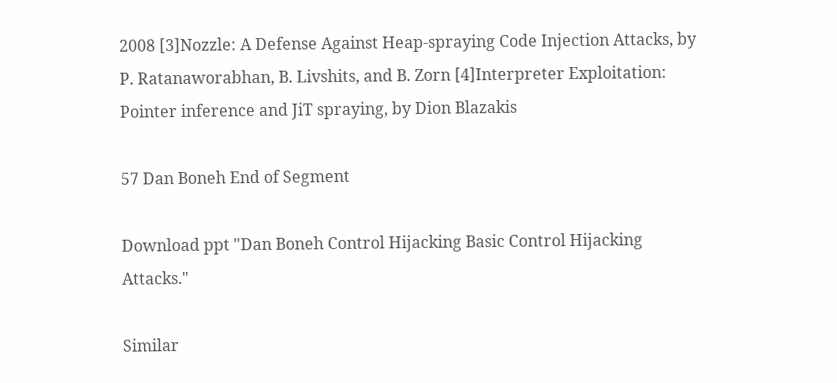2008 [3]Nozzle: A Defense Against Heap-spraying Code Injection Attacks, by P. Ratanaworabhan, B. Livshits, and B. Zorn [4]Interpreter Exploitation: Pointer inference and JiT spraying, by Dion Blazakis

57 Dan Boneh End of Segment

Download ppt "Dan Boneh Control Hijacking Basic Control Hijacking Attacks."

Similar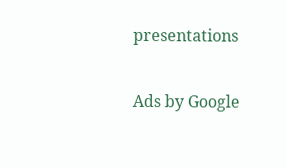presentations

Ads by Google